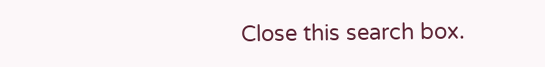Close this search box.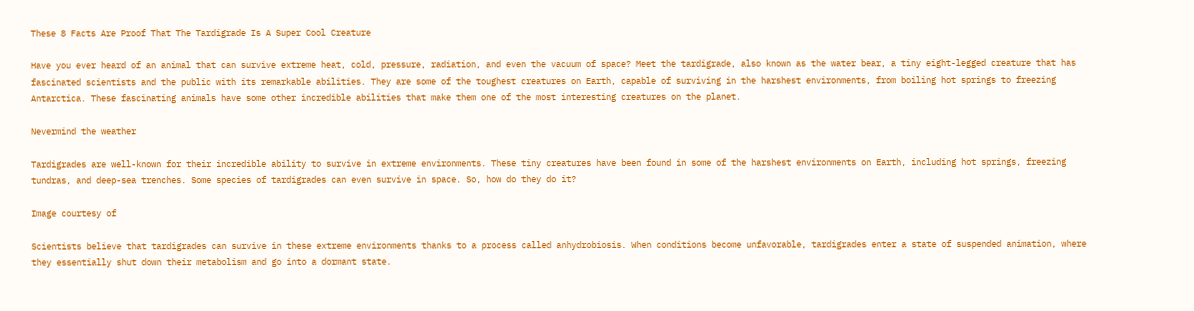These 8 Facts Are Proof That The Tardigrade Is A Super Cool Creature

Have you ever heard of an animal that can survive extreme heat, cold, pressure, radiation, and even the vacuum of space? Meet the tardigrade, also known as the water bear, a tiny eight-legged creature that has fascinated scientists and the public with its remarkable abilities. They are some of the toughest creatures on Earth, capable of surviving in the harshest environments, from boiling hot springs to freezing Antarctica. These fascinating animals have some other incredible abilities that make them one of the most interesting creatures on the planet.

Nevermind the weather

Tardigrades are well-known for their incredible ability to survive in extreme environments. These tiny creatures have been found in some of the harshest environments on Earth, including hot springs, freezing tundras, and deep-sea trenches. Some species of tardigrades can even survive in space. So, how do they do it?

Image courtesy of

Scientists believe that tardigrades can survive in these extreme environments thanks to a process called anhydrobiosis. When conditions become unfavorable, tardigrades enter a state of suspended animation, where they essentially shut down their metabolism and go into a dormant state.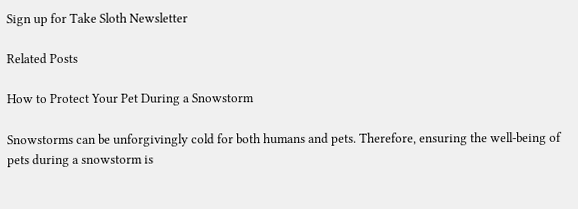Sign up for Take Sloth Newsletter

Related Posts

How to Protect Your Pet During a Snowstorm

Snowstorms can be unforgivingly cold for both humans and pets. Therefore, ensuring the well-being of pets during a snowstorm is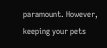paramount. However, keeping your pets